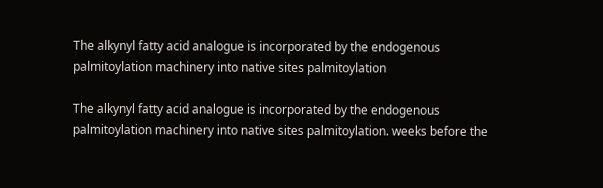The alkynyl fatty acid analogue is incorporated by the endogenous palmitoylation machinery into native sites palmitoylation

The alkynyl fatty acid analogue is incorporated by the endogenous palmitoylation machinery into native sites palmitoylation. weeks before the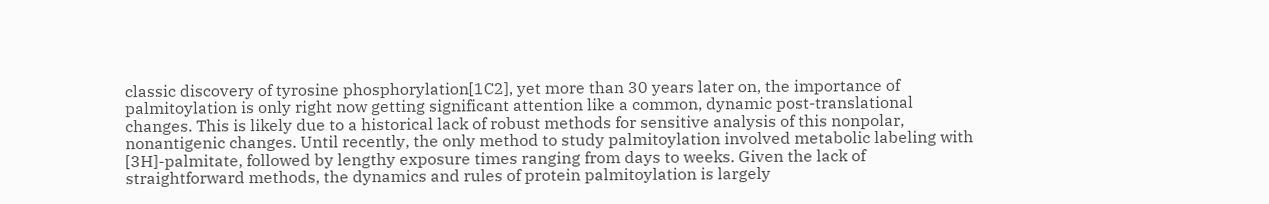classic discovery of tyrosine phosphorylation[1C2], yet more than 30 years later on, the importance of palmitoylation is only right now getting significant attention like a common, dynamic post-translational changes. This is likely due to a historical lack of robust methods for sensitive analysis of this nonpolar, nonantigenic changes. Until recently, the only method to study palmitoylation involved metabolic labeling with [3H]-palmitate, followed by lengthy exposure times ranging from days to weeks. Given the lack of straightforward methods, the dynamics and rules of protein palmitoylation is largely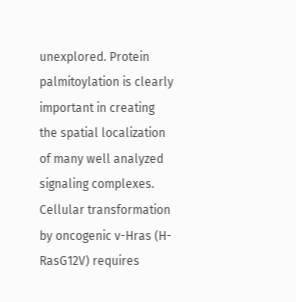unexplored. Protein palmitoylation is clearly important in creating the spatial localization of many well analyzed signaling complexes. Cellular transformation by oncogenic v-Hras (H-RasG12V) requires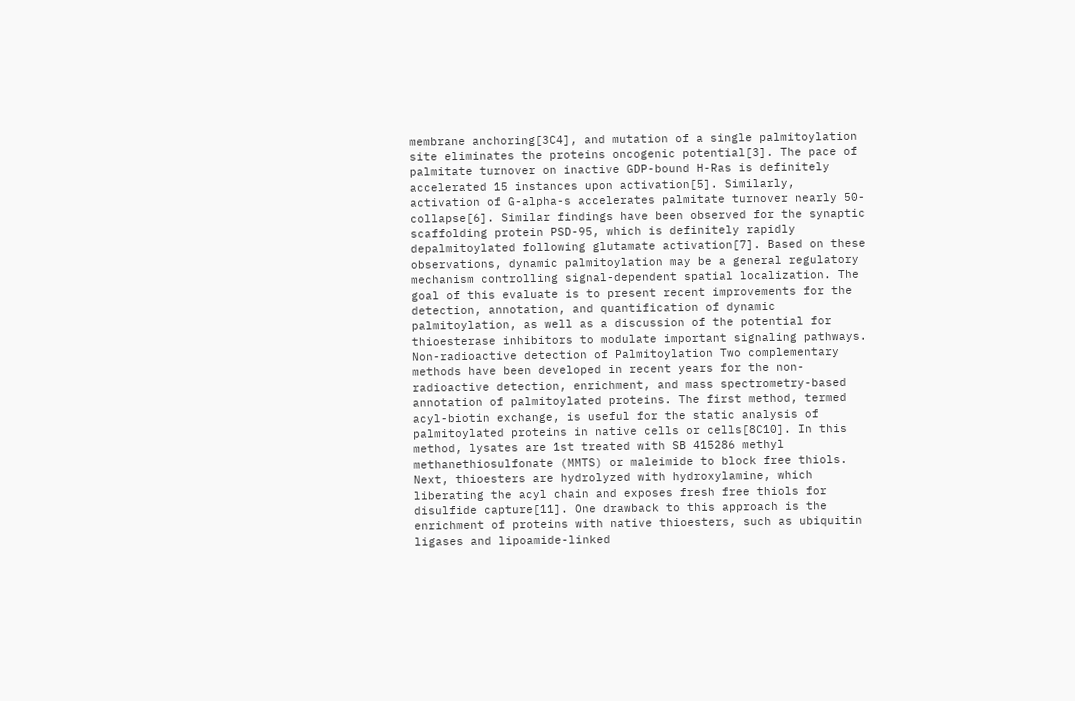membrane anchoring[3C4], and mutation of a single palmitoylation site eliminates the proteins oncogenic potential[3]. The pace of palmitate turnover on inactive GDP-bound H-Ras is definitely accelerated 15 instances upon activation[5]. Similarly, activation of G-alpha-s accelerates palmitate turnover nearly 50-collapse[6]. Similar findings have been observed for the synaptic scaffolding protein PSD-95, which is definitely rapidly depalmitoylated following glutamate activation[7]. Based on these observations, dynamic palmitoylation may be a general regulatory mechanism controlling signal-dependent spatial localization. The goal of this evaluate is to present recent improvements for the detection, annotation, and quantification of dynamic palmitoylation, as well as a discussion of the potential for thioesterase inhibitors to modulate important signaling pathways. Non-radioactive detection of Palmitoylation Two complementary methods have been developed in recent years for the non-radioactive detection, enrichment, and mass spectrometry-based annotation of palmitoylated proteins. The first method, termed acyl-biotin exchange, is useful for the static analysis of palmitoylated proteins in native cells or cells[8C10]. In this method, lysates are 1st treated with SB 415286 methyl methanethiosulfonate (MMTS) or maleimide to block free thiols. Next, thioesters are hydrolyzed with hydroxylamine, which liberating the acyl chain and exposes fresh free thiols for disulfide capture[11]. One drawback to this approach is the enrichment of proteins with native thioesters, such as ubiquitin ligases and lipoamide-linked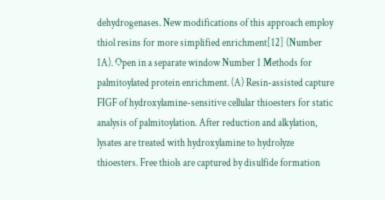dehydrogenases. New modifications of this approach employ thiol resins for more simplified enrichment[12] (Number 1A). Open in a separate window Number 1 Methods for palmitoylated protein enrichment. (A) Resin-assisted capture FIGF of hydroxylamine-sensitive cellular thioesters for static analysis of palmitoylation. After reduction and alkylation, lysates are treated with hydroxylamine to hydrolyze thioesters. Free thiols are captured by disulfide formation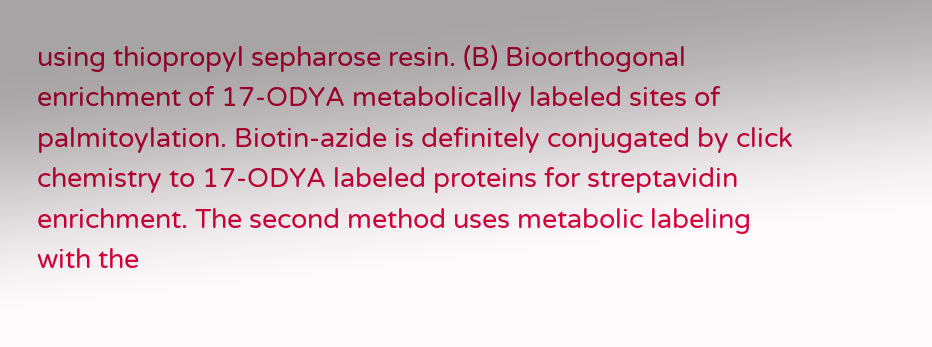using thiopropyl sepharose resin. (B) Bioorthogonal enrichment of 17-ODYA metabolically labeled sites of palmitoylation. Biotin-azide is definitely conjugated by click chemistry to 17-ODYA labeled proteins for streptavidin enrichment. The second method uses metabolic labeling with the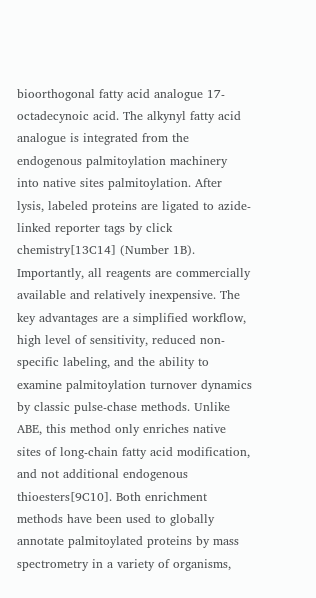bioorthogonal fatty acid analogue 17-octadecynoic acid. The alkynyl fatty acid analogue is integrated from the endogenous palmitoylation machinery into native sites palmitoylation. After lysis, labeled proteins are ligated to azide-linked reporter tags by click chemistry[13C14] (Number 1B). Importantly, all reagents are commercially available and relatively inexpensive. The key advantages are a simplified workflow, high level of sensitivity, reduced non-specific labeling, and the ability to examine palmitoylation turnover dynamics by classic pulse-chase methods. Unlike ABE, this method only enriches native sites of long-chain fatty acid modification, and not additional endogenous thioesters[9C10]. Both enrichment methods have been used to globally annotate palmitoylated proteins by mass spectrometry in a variety of organisms,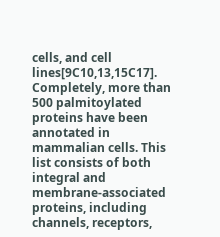cells, and cell lines[9C10,13,15C17]. Completely, more than 500 palmitoylated proteins have been annotated in mammalian cells. This list consists of both integral and membrane-associated proteins, including channels, receptors,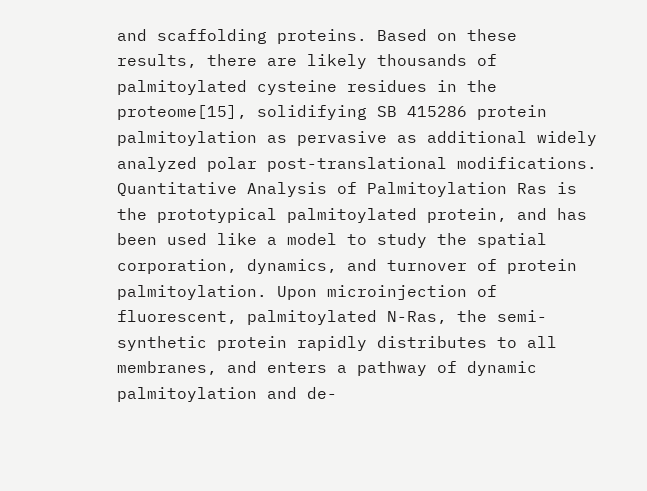and scaffolding proteins. Based on these results, there are likely thousands of palmitoylated cysteine residues in the proteome[15], solidifying SB 415286 protein palmitoylation as pervasive as additional widely analyzed polar post-translational modifications. Quantitative Analysis of Palmitoylation Ras is the prototypical palmitoylated protein, and has been used like a model to study the spatial corporation, dynamics, and turnover of protein palmitoylation. Upon microinjection of fluorescent, palmitoylated N-Ras, the semi-synthetic protein rapidly distributes to all membranes, and enters a pathway of dynamic palmitoylation and de-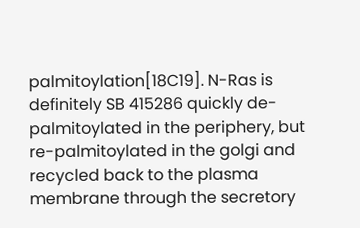palmitoylation[18C19]. N-Ras is definitely SB 415286 quickly de-palmitoylated in the periphery, but re-palmitoylated in the golgi and recycled back to the plasma membrane through the secretory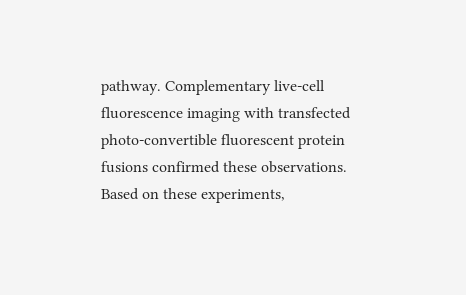pathway. Complementary live-cell fluorescence imaging with transfected photo-convertible fluorescent protein fusions confirmed these observations. Based on these experiments,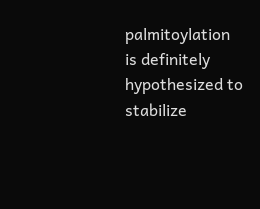palmitoylation is definitely hypothesized to stabilize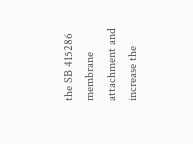the SB 415286 membrane attachment and increase the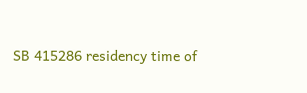SB 415286 residency time of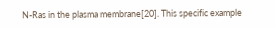N-Ras in the plasma membrane[20]. This specific example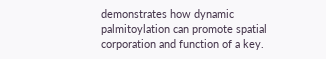demonstrates how dynamic palmitoylation can promote spatial corporation and function of a key.